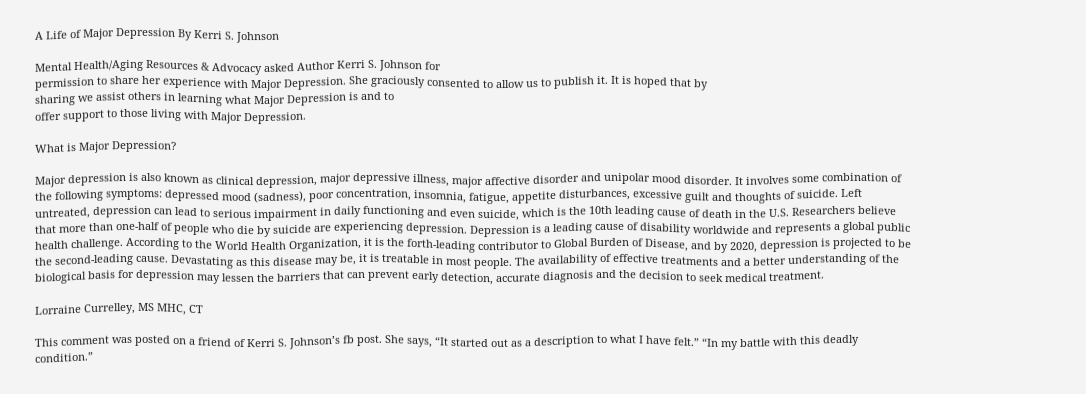A Life of Major Depression By Kerri S. Johnson

Mental Health/Aging Resources & Advocacy asked Author Kerri S. Johnson for
permission to share her experience with Major Depression. She graciously consented to allow us to publish it. It is hoped that by
sharing we assist others in learning what Major Depression is and to
offer support to those living with Major Depression.

What is Major Depression?

Major depression is also known as clinical depression, major depressive illness, major affective disorder and unipolar mood disorder. It involves some combination of the following symptoms: depressed mood (sadness), poor concentration, insomnia, fatigue, appetite disturbances, excessive guilt and thoughts of suicide. Left untreated, depression can lead to serious impairment in daily functioning and even suicide, which is the 10th leading cause of death in the U.S. Researchers believe that more than one-half of people who die by suicide are experiencing depression. Depression is a leading cause of disability worldwide and represents a global public health challenge. According to the World Health Organization, it is the forth-leading contributor to Global Burden of Disease, and by 2020, depression is projected to be the second-leading cause. Devastating as this disease may be, it is treatable in most people. The availability of effective treatments and a better understanding of the biological basis for depression may lessen the barriers that can prevent early detection, accurate diagnosis and the decision to seek medical treatment.

Lorraine Currelley, MS MHC, CT

This comment was posted on a friend of Kerri S. Johnson’s fb post. She says, “It started out as a description to what I have felt.” “In my battle with this deadly condition.”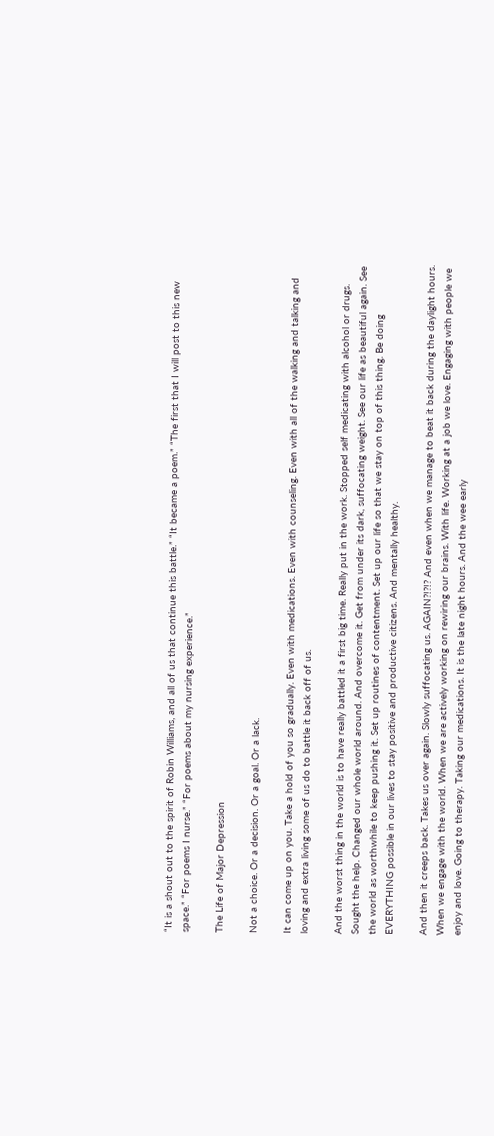“It is a shout out to the spirit of Robin Williams, and all of us that continue this battle.” “It became a poem.” “The first that I will post to this new space.” “For poems I nurse.” “For poems about my nursing experience.”

The Life of Major Depression

Not a choice. Or a decision. Or a goal. Or a lack.

It can come up on you. Take a hold of you so gradually. Even with medications. Even with counseling. Even with all of the walking and talking and loving and extra living some of us do to battle it back off of us.

And the worst thing in the world is to have really battled it a first big time. Really put in the work. Stopped self medicating with alcohol or drugs. Sought the help. Changed our whole world around. And overcome it. Get from under its dark, suffocating weight. See our life as beautiful again. See the world as worthwhile to keep pushing it. Set up routines of contentment. Set up our life so that we stay on top of this thing. Be doing EVERYTHING possible in our lives to stay positive and productive citizens. And mentally healthy.

And then it creeps back. Takes us over again. Slowly suffocating us. AGAIN?!?!? And even when we manage to beat it back during the daylight hours. When we engage with the world. When we are actively working on rewiring our brains. With life. Working at a job we love. Engaging with people we enjoy and love. Going to therapy. Taking our medications. It is the late night hours. And the wee early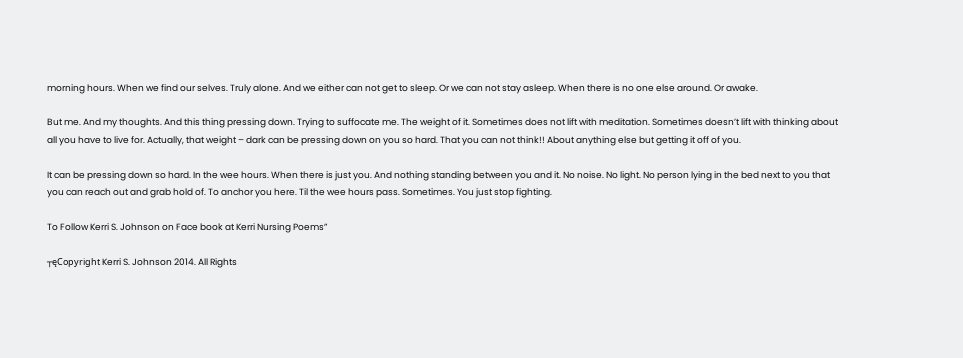morning hours. When we find our selves. Truly alone. And we either can not get to sleep. Or we can not stay asleep. When there is no one else around. Or awake.

But me. And my thoughts. And this thing pressing down. Trying to suffocate me. The weight of it. Sometimes does not lift with meditation. Sometimes doesn’t lift with thinking about all you have to live for. Actually, that weight – dark can be pressing down on you so hard. That you can not think!! About anything else but getting it off of you.

It can be pressing down so hard. In the wee hours. When there is just you. And nothing standing between you and it. No noise. No light. No person lying in the bed next to you that you can reach out and grab hold of. To anchor you here. Til the wee hours pass. Sometimes. You just stop fighting.

To Follow Kerri S. Johnson on Face book at Kerri Nursing Poems”

┬ęCopyright Kerri S. Johnson 2014. All Rights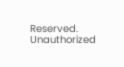Reserved. Unauthorized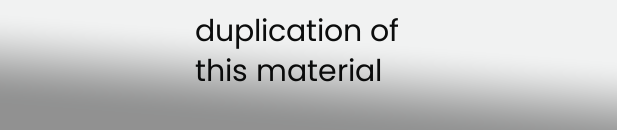duplication of this material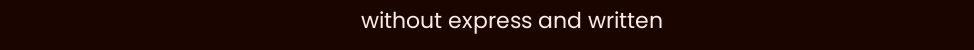without express and written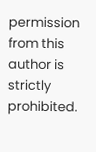permission from this author is strictly prohibited.